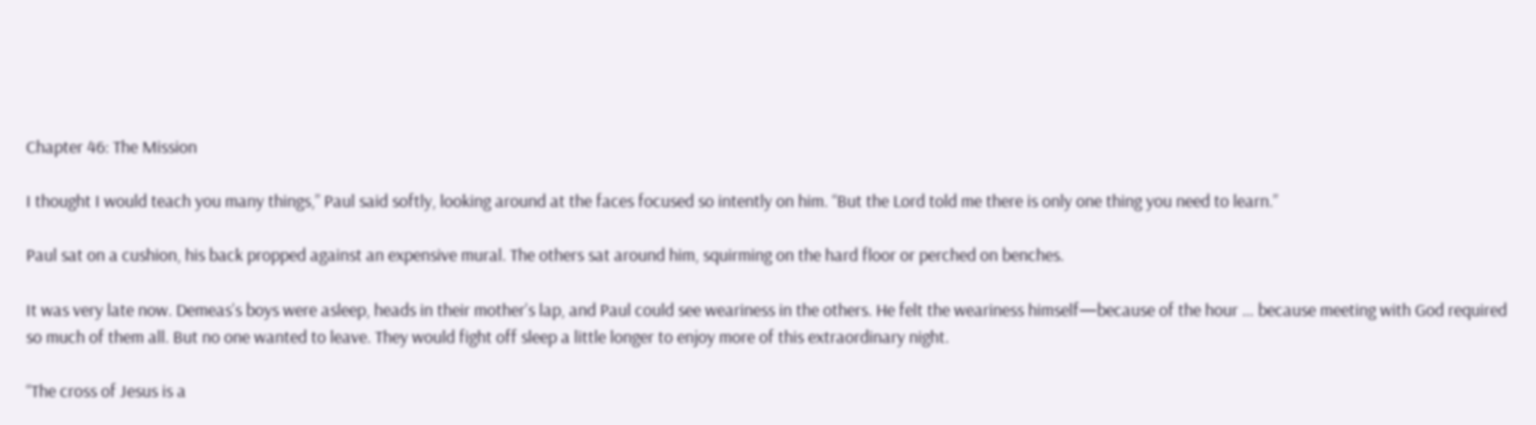Chapter 46: The Mission

I thought I would teach you many things,” Paul said softly, looking around at the faces focused so intently on him. “But the Lord told me there is only one thing you need to learn.”

Paul sat on a cushion, his back propped against an expensive mural. The others sat around him, squirming on the hard floor or perched on benches.

It was very late now. Demeas’s boys were asleep, heads in their mother’s lap, and Paul could see weariness in the others. He felt the weariness himself—because of the hour … because meeting with God required so much of them all. But no one wanted to leave. They would fight off sleep a little longer to enjoy more of this extraordinary night.

“The cross of Jesus is a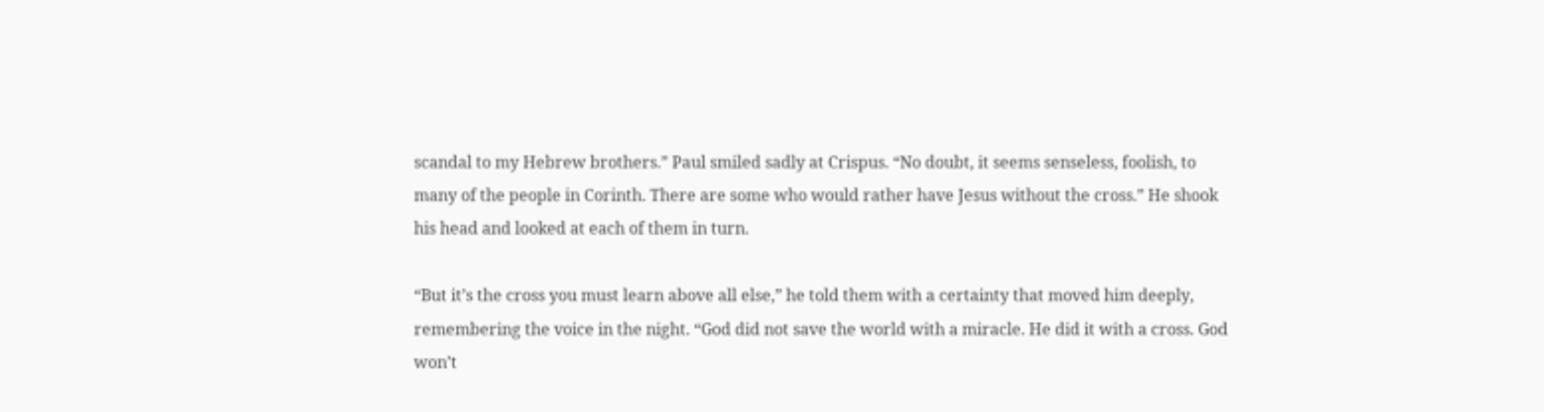scandal to my Hebrew brothers.” Paul smiled sadly at Crispus. “No doubt, it seems senseless, foolish, to many of the people in Corinth. There are some who would rather have Jesus without the cross.” He shook his head and looked at each of them in turn.

“But it’s the cross you must learn above all else,” he told them with a certainty that moved him deeply, remembering the voice in the night. “God did not save the world with a miracle. He did it with a cross. God won’t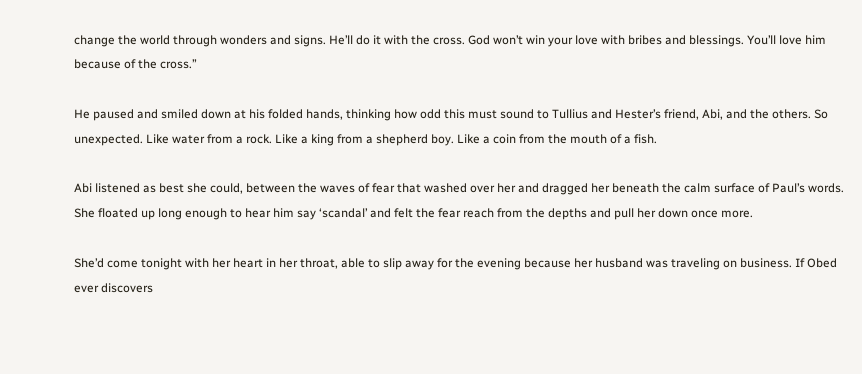change the world through wonders and signs. He’ll do it with the cross. God won’t win your love with bribes and blessings. You’ll love him because of the cross.”

He paused and smiled down at his folded hands, thinking how odd this must sound to Tullius and Hester’s friend, Abi, and the others. So unexpected. Like water from a rock. Like a king from a shepherd boy. Like a coin from the mouth of a fish.

Abi listened as best she could, between the waves of fear that washed over her and dragged her beneath the calm surface of Paul’s words. She floated up long enough to hear him say ‘scandal’ and felt the fear reach from the depths and pull her down once more.

She’d come tonight with her heart in her throat, able to slip away for the evening because her husband was traveling on business. If Obed ever discovers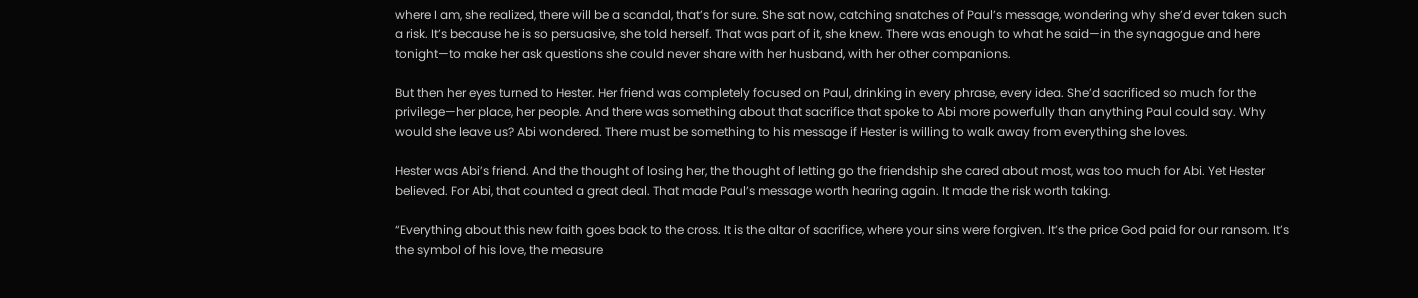where I am, she realized, there will be a scandal, that’s for sure. She sat now, catching snatches of Paul’s message, wondering why she’d ever taken such a risk. It’s because he is so persuasive, she told herself. That was part of it, she knew. There was enough to what he said—in the synagogue and here tonight—to make her ask questions she could never share with her husband, with her other companions.

But then her eyes turned to Hester. Her friend was completely focused on Paul, drinking in every phrase, every idea. She’d sacrificed so much for the privilege—her place, her people. And there was something about that sacrifice that spoke to Abi more powerfully than anything Paul could say. Why would she leave us? Abi wondered. There must be something to his message if Hester is willing to walk away from everything she loves.

Hester was Abi’s friend. And the thought of losing her, the thought of letting go the friendship she cared about most, was too much for Abi. Yet Hester believed. For Abi, that counted a great deal. That made Paul’s message worth hearing again. It made the risk worth taking.

“Everything about this new faith goes back to the cross. It is the altar of sacrifice, where your sins were forgiven. It’s the price God paid for our ransom. It’s the symbol of his love, the measure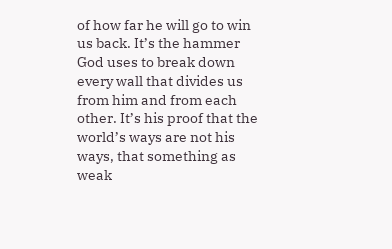of how far he will go to win us back. It’s the hammer God uses to break down every wall that divides us from him and from each other. It’s his proof that the world’s ways are not his ways, that something as weak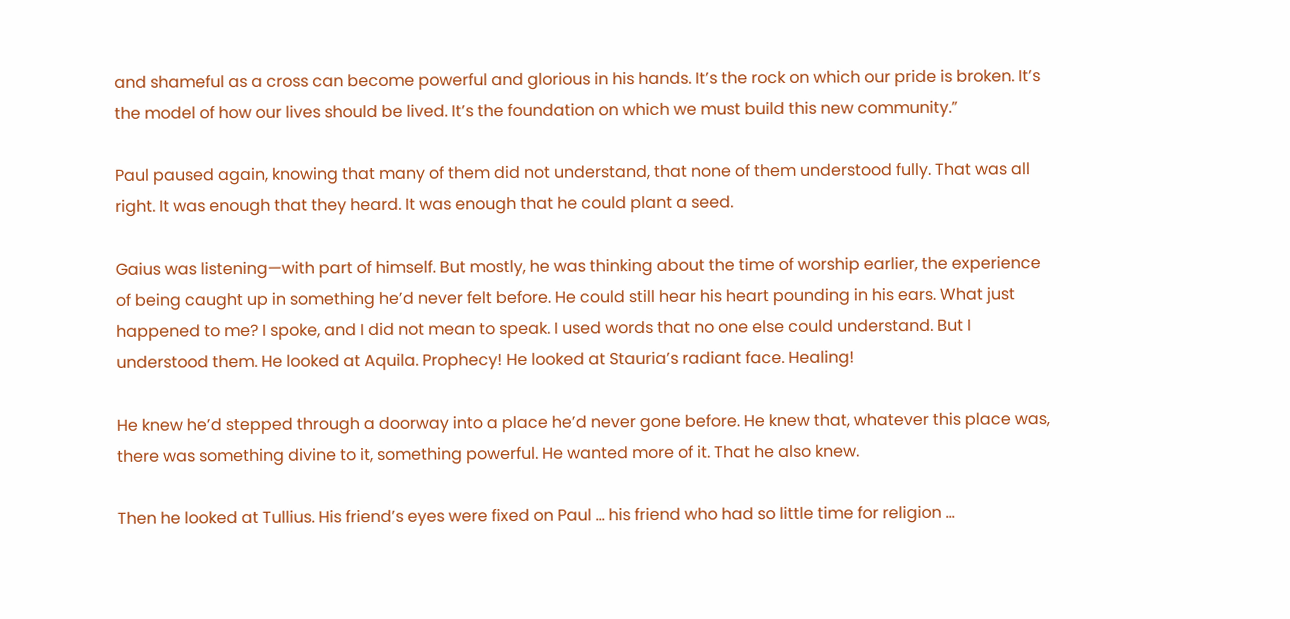and shameful as a cross can become powerful and glorious in his hands. It’s the rock on which our pride is broken. It’s the model of how our lives should be lived. It’s the foundation on which we must build this new community.”

Paul paused again, knowing that many of them did not understand, that none of them understood fully. That was all right. It was enough that they heard. It was enough that he could plant a seed.

Gaius was listening—with part of himself. But mostly, he was thinking about the time of worship earlier, the experience of being caught up in something he’d never felt before. He could still hear his heart pounding in his ears. What just happened to me? I spoke, and I did not mean to speak. I used words that no one else could understand. But I understood them. He looked at Aquila. Prophecy! He looked at Stauria’s radiant face. Healing!

He knew he’d stepped through a doorway into a place he’d never gone before. He knew that, whatever this place was, there was something divine to it, something powerful. He wanted more of it. That he also knew.

Then he looked at Tullius. His friend’s eyes were fixed on Paul … his friend who had so little time for religion …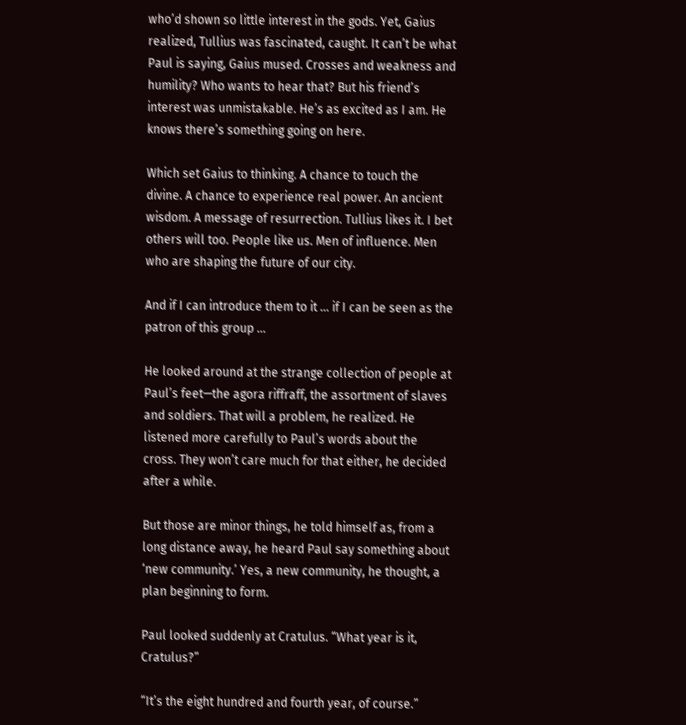who’d shown so little interest in the gods. Yet, Gaius realized, Tullius was fascinated, caught. It can’t be what Paul is saying, Gaius mused. Crosses and weakness and humility? Who wants to hear that? But his friend’s interest was unmistakable. He’s as excited as I am. He knows there’s something going on here.

Which set Gaius to thinking. A chance to touch the divine. A chance to experience real power. An ancient wisdom. A message of resurrection. Tullius likes it. I bet others will too. People like us. Men of influence. Men who are shaping the future of our city.

And if I can introduce them to it … if I can be seen as the patron of this group …

He looked around at the strange collection of people at Paul’s feet—the agora riffraff, the assortment of slaves and soldiers. That will a problem, he realized. He listened more carefully to Paul’s words about the cross. They won’t care much for that either, he decided after a while.

But those are minor things, he told himself as, from a long distance away, he heard Paul say something about ‘new community.’ Yes, a new community, he thought, a plan beginning to form.

Paul looked suddenly at Cratulus. “What year is it, Cratulus?”

“It’s the eight hundred and fourth year, of course.”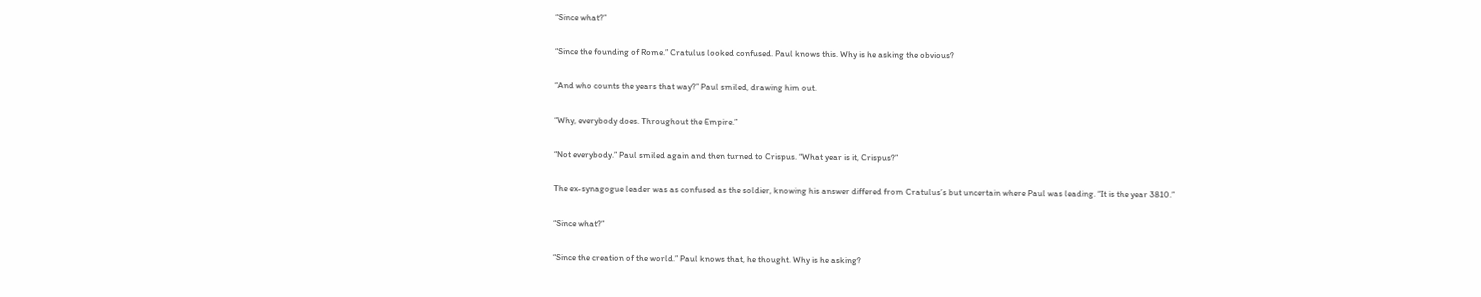“Since what?”

“Since the founding of Rome.” Cratulus looked confused. Paul knows this. Why is he asking the obvious?

“And who counts the years that way?” Paul smiled, drawing him out.

“Why, everybody does. Throughout the Empire.”

“Not everybody.” Paul smiled again and then turned to Crispus. “What year is it, Crispus?”

The ex-synagogue leader was as confused as the soldier, knowing his answer differed from Cratulus’s but uncertain where Paul was leading. “It is the year 3810.”

“Since what?”

“Since the creation of the world.” Paul knows that, he thought. Why is he asking?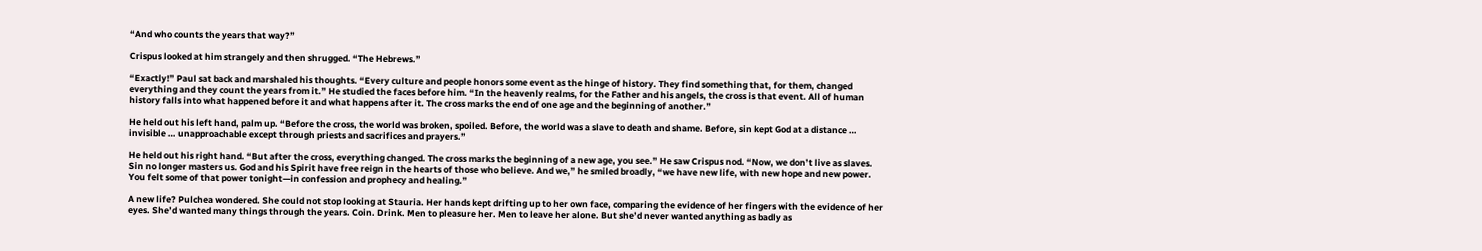“And who counts the years that way?”

Crispus looked at him strangely and then shrugged. “The Hebrews.”

“Exactly!” Paul sat back and marshaled his thoughts. “Every culture and people honors some event as the hinge of history. They find something that, for them, changed everything and they count the years from it.” He studied the faces before him. “In the heavenly realms, for the Father and his angels, the cross is that event. All of human history falls into what happened before it and what happens after it. The cross marks the end of one age and the beginning of another.”

He held out his left hand, palm up. “Before the cross, the world was broken, spoiled. Before, the world was a slave to death and shame. Before, sin kept God at a distance … invisible … unapproachable except through priests and sacrifices and prayers.”

He held out his right hand. “But after the cross, everything changed. The cross marks the beginning of a new age, you see.” He saw Crispus nod. “Now, we don’t live as slaves. Sin no longer masters us. God and his Spirit have free reign in the hearts of those who believe. And we,” he smiled broadly, “we have new life, with new hope and new power. You felt some of that power tonight—in confession and prophecy and healing.”

A new life? Pulchea wondered. She could not stop looking at Stauria. Her hands kept drifting up to her own face, comparing the evidence of her fingers with the evidence of her eyes. She’d wanted many things through the years. Coin. Drink. Men to pleasure her. Men to leave her alone. But she’d never wanted anything as badly as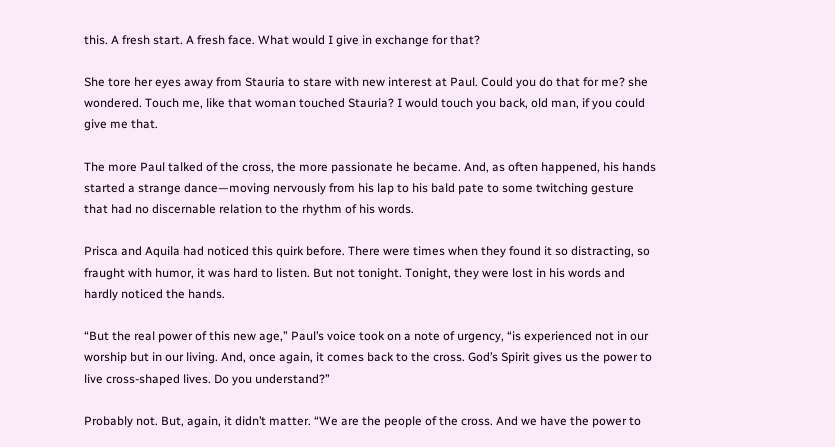this. A fresh start. A fresh face. What would I give in exchange for that?

She tore her eyes away from Stauria to stare with new interest at Paul. Could you do that for me? she wondered. Touch me, like that woman touched Stauria? I would touch you back, old man, if you could give me that.

The more Paul talked of the cross, the more passionate he became. And, as often happened, his hands started a strange dance—moving nervously from his lap to his bald pate to some twitching gesture that had no discernable relation to the rhythm of his words.

Prisca and Aquila had noticed this quirk before. There were times when they found it so distracting, so fraught with humor, it was hard to listen. But not tonight. Tonight, they were lost in his words and hardly noticed the hands.

“But the real power of this new age,” Paul’s voice took on a note of urgency, “is experienced not in our worship but in our living. And, once again, it comes back to the cross. God’s Spirit gives us the power to live cross-shaped lives. Do you understand?”

Probably not. But, again, it didn’t matter. “We are the people of the cross. And we have the power to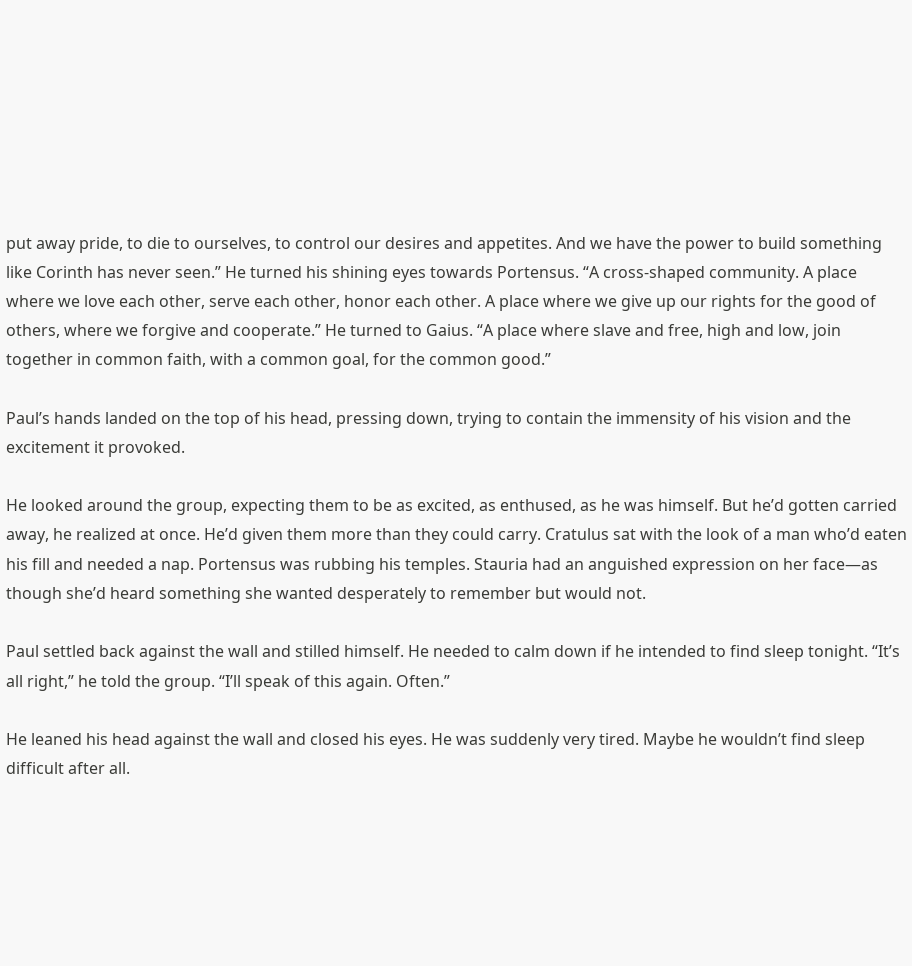put away pride, to die to ourselves, to control our desires and appetites. And we have the power to build something like Corinth has never seen.” He turned his shining eyes towards Portensus. “A cross-shaped community. A place where we love each other, serve each other, honor each other. A place where we give up our rights for the good of others, where we forgive and cooperate.” He turned to Gaius. “A place where slave and free, high and low, join together in common faith, with a common goal, for the common good.”

Paul’s hands landed on the top of his head, pressing down, trying to contain the immensity of his vision and the excitement it provoked.

He looked around the group, expecting them to be as excited, as enthused, as he was himself. But he’d gotten carried away, he realized at once. He’d given them more than they could carry. Cratulus sat with the look of a man who’d eaten his fill and needed a nap. Portensus was rubbing his temples. Stauria had an anguished expression on her face—as though she’d heard something she wanted desperately to remember but would not.

Paul settled back against the wall and stilled himself. He needed to calm down if he intended to find sleep tonight. “It’s all right,” he told the group. “I’ll speak of this again. Often.”

He leaned his head against the wall and closed his eyes. He was suddenly very tired. Maybe he wouldn’t find sleep difficult after all.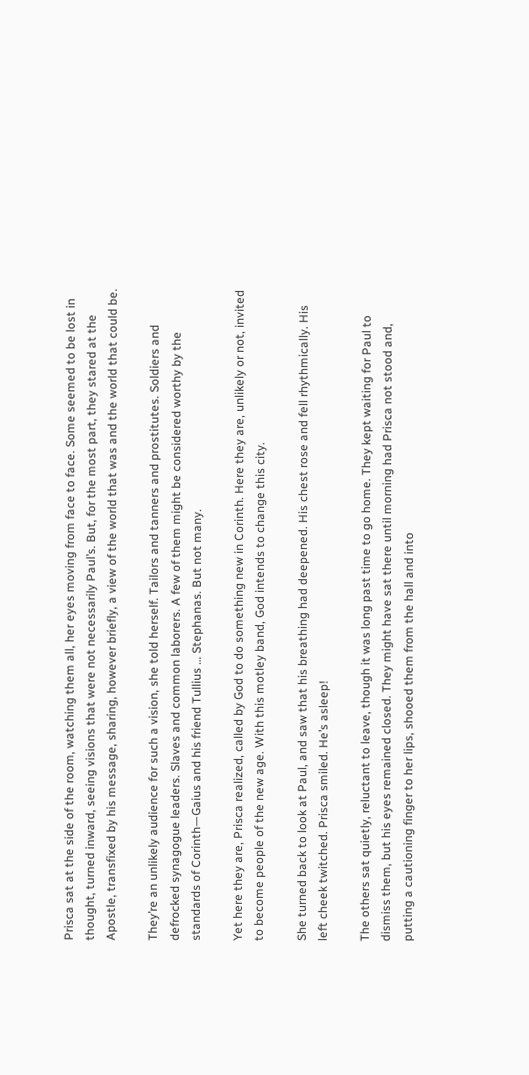Prisca sat at the side of the room, watching them all, her eyes moving from face to face. Some seemed to be lost in thought, turned inward, seeing visions that were not necessarily Paul’s. But, for the most part, they stared at the Apostle, transfixed by his message, sharing, however briefly, a view of the world that was and the world that could be.

They’re an unlikely audience for such a vision, she told herself. Tailors and tanners and prostitutes. Soldiers and defrocked synagogue leaders. Slaves and common laborers. A few of them might be considered worthy by the standards of Corinth—Gaius and his friend Tullius … Stephanas. But not many.

Yet here they are, Prisca realized, called by God to do something new in Corinth. Here they are, unlikely or not, invited to become people of the new age. With this motley band, God intends to change this city.

She turned back to look at Paul, and saw that his breathing had deepened. His chest rose and fell rhythmically. His left cheek twitched. Prisca smiled. He’s asleep!

The others sat quietly, reluctant to leave, though it was long past time to go home. They kept waiting for Paul to dismiss them, but his eyes remained closed. They might have sat there until morning had Prisca not stood and, putting a cautioning finger to her lips, shooed them from the hall and into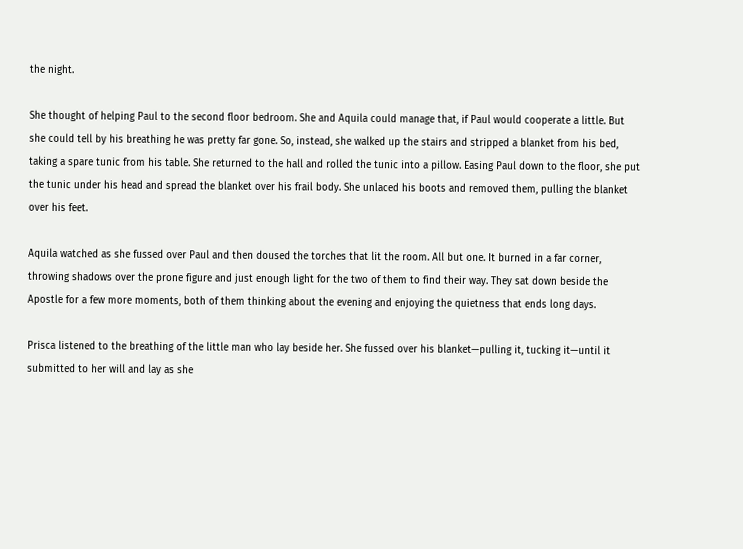the night.

She thought of helping Paul to the second floor bedroom. She and Aquila could manage that, if Paul would cooperate a little. But she could tell by his breathing he was pretty far gone. So, instead, she walked up the stairs and stripped a blanket from his bed, taking a spare tunic from his table. She returned to the hall and rolled the tunic into a pillow. Easing Paul down to the floor, she put the tunic under his head and spread the blanket over his frail body. She unlaced his boots and removed them, pulling the blanket over his feet.

Aquila watched as she fussed over Paul and then doused the torches that lit the room. All but one. It burned in a far corner, throwing shadows over the prone figure and just enough light for the two of them to find their way. They sat down beside the Apostle for a few more moments, both of them thinking about the evening and enjoying the quietness that ends long days.

Prisca listened to the breathing of the little man who lay beside her. She fussed over his blanket—pulling it, tucking it—until it submitted to her will and lay as she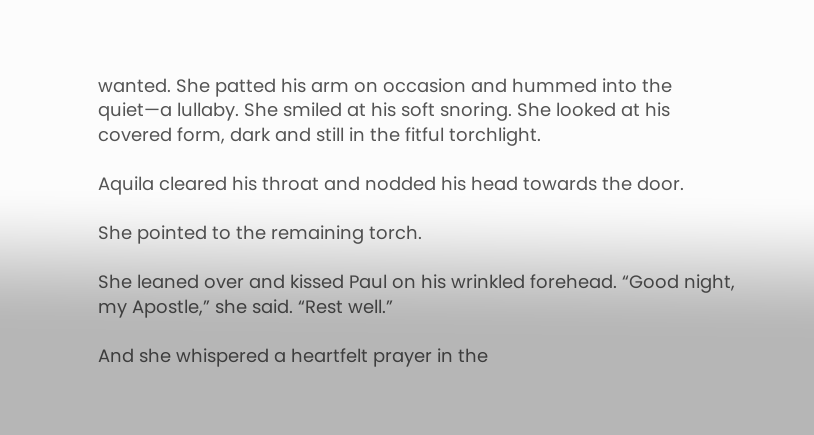wanted. She patted his arm on occasion and hummed into the quiet—a lullaby. She smiled at his soft snoring. She looked at his covered form, dark and still in the fitful torchlight.

Aquila cleared his throat and nodded his head towards the door.

She pointed to the remaining torch.

She leaned over and kissed Paul on his wrinkled forehead. “Good night, my Apostle,” she said. “Rest well.”

And she whispered a heartfelt prayer in the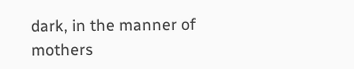dark, in the manner of mothers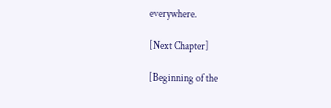everywhere.

[Next Chapter]

[Beginning of the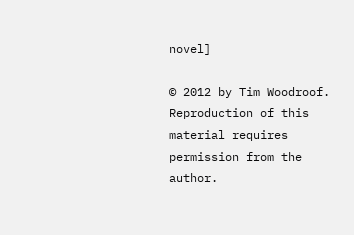novel]

© 2012 by Tim Woodroof. Reproduction of this material requires permission from the author.